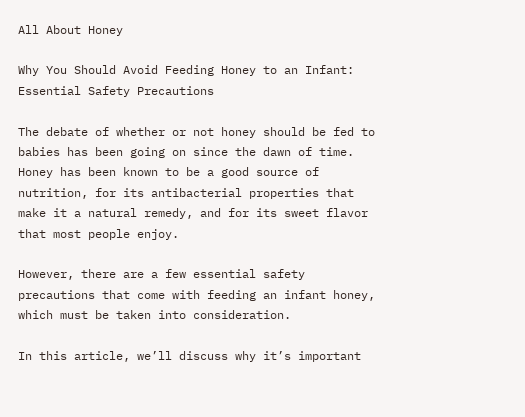All About Honey

Why You Should Avoid Feeding Honey to an Infant: Essential Safety Precautions

The debate of whether or not honey should be fed to babies has been going on since the dawn of time. Honey has been known to be a good source of nutrition, for its antibacterial properties that make it a natural remedy, and for its sweet flavor that most people enjoy.

However, there are a few essential safety precautions that come with feeding an infant honey, which must be taken into consideration.

In this article, we’ll discuss why it’s important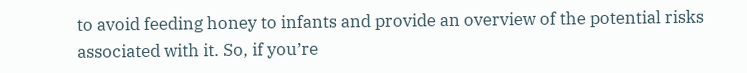to avoid feeding honey to infants and provide an overview of the potential risks associated with it. So, if you’re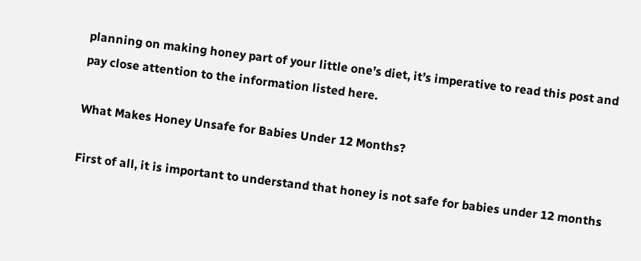planning on making honey part of your little one’s diet, it’s imperative to read this post and pay close attention to the information listed here.

What Makes Honey Unsafe for Babies Under 12 Months?

First of all, it is important to understand that honey is not safe for babies under 12 months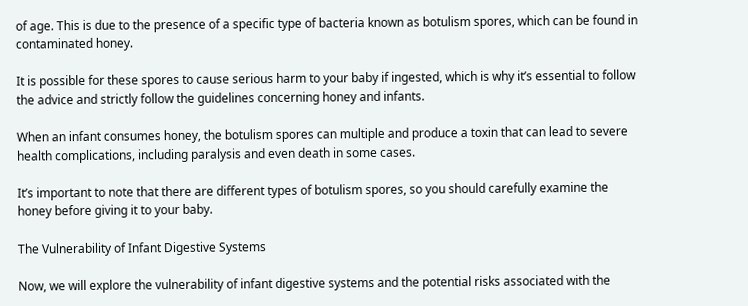of age. This is due to the presence of a specific type of bacteria known as botulism spores, which can be found in contaminated honey.

It is possible for these spores to cause serious harm to your baby if ingested, which is why it’s essential to follow the advice and strictly follow the guidelines concerning honey and infants.

When an infant consumes honey, the botulism spores can multiple and produce a toxin that can lead to severe health complications, including paralysis and even death in some cases.

It’s important to note that there are different types of botulism spores, so you should carefully examine the honey before giving it to your baby.

The Vulnerability of Infant Digestive Systems

Now, we will explore the vulnerability of infant digestive systems and the potential risks associated with the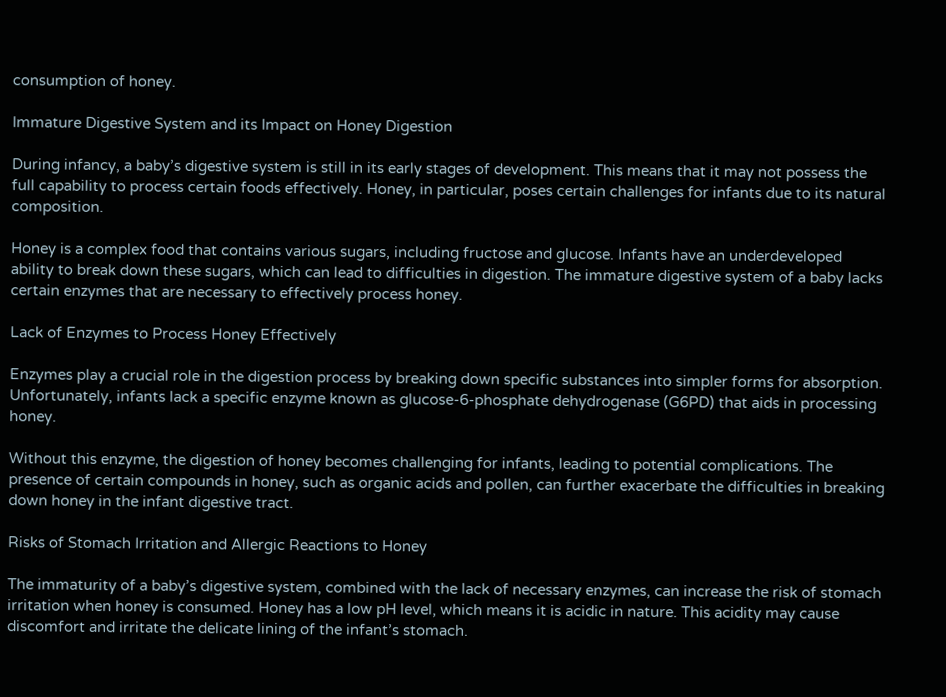consumption of honey.

Immature Digestive System and its Impact on Honey Digestion

During infancy, a baby’s digestive system is still in its early stages of development. This means that it may not possess the full capability to process certain foods effectively. Honey, in particular, poses certain challenges for infants due to its natural composition.

Honey is a complex food that contains various sugars, including fructose and glucose. Infants have an underdeveloped ability to break down these sugars, which can lead to difficulties in digestion. The immature digestive system of a baby lacks certain enzymes that are necessary to effectively process honey.

Lack of Enzymes to Process Honey Effectively

Enzymes play a crucial role in the digestion process by breaking down specific substances into simpler forms for absorption. Unfortunately, infants lack a specific enzyme known as glucose-6-phosphate dehydrogenase (G6PD) that aids in processing honey.

Without this enzyme, the digestion of honey becomes challenging for infants, leading to potential complications. The presence of certain compounds in honey, such as organic acids and pollen, can further exacerbate the difficulties in breaking down honey in the infant digestive tract.

Risks of Stomach Irritation and Allergic Reactions to Honey

The immaturity of a baby’s digestive system, combined with the lack of necessary enzymes, can increase the risk of stomach irritation when honey is consumed. Honey has a low pH level, which means it is acidic in nature. This acidity may cause discomfort and irritate the delicate lining of the infant’s stomach.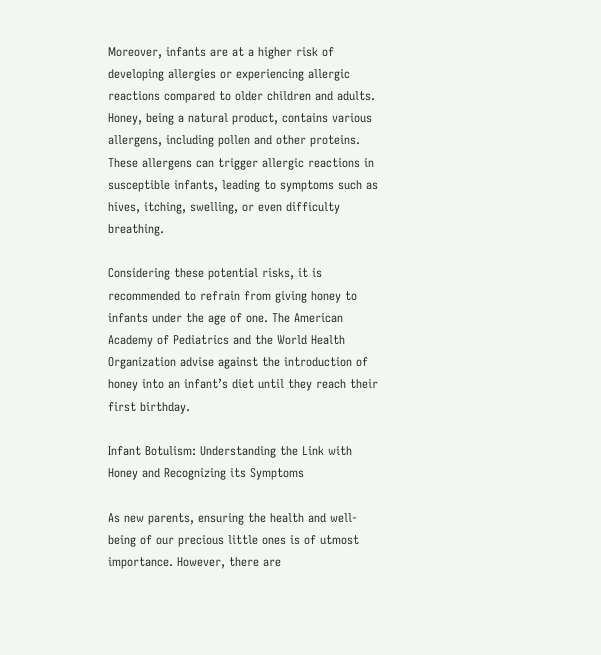Moreover, infants are at a higher risk of developing allergies or experiencing allergic reactions compared to older children and adults. Honey, being a natural product, contains various allergens, including pollen and other proteins. These allergens can trigger allergic reactions in susceptible infants, leading to symptoms such as hives, itching, swelling, or even difficulty breathing.

Considering these potential risks, it is recommended to refrain from giving honey to infants under the age of one. The American Academy of Pediatrics and the World Health Organization advise against the introduction of honey into an infant’s diet until they reach their first birthday.

Infant Botulism: Understanding the Link with Honey and Recognizing its Symptoms

As new parents, ensuring the health and well-being of our precious little ones is of utmost importance. However, there are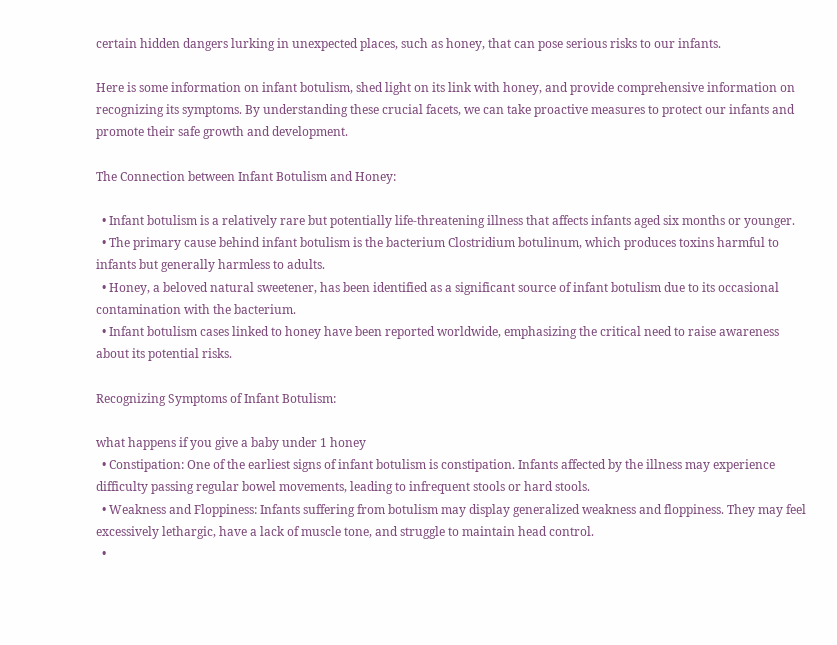certain hidden dangers lurking in unexpected places, such as honey, that can pose serious risks to our infants.

Here is some information on infant botulism, shed light on its link with honey, and provide comprehensive information on recognizing its symptoms. By understanding these crucial facets, we can take proactive measures to protect our infants and promote their safe growth and development.

The Connection between Infant Botulism and Honey:

  • Infant botulism is a relatively rare but potentially life-threatening illness that affects infants aged six months or younger.
  • The primary cause behind infant botulism is the bacterium Clostridium botulinum, which produces toxins harmful to infants but generally harmless to adults.
  • Honey, a beloved natural sweetener, has been identified as a significant source of infant botulism due to its occasional contamination with the bacterium.
  • Infant botulism cases linked to honey have been reported worldwide, emphasizing the critical need to raise awareness about its potential risks.

Recognizing Symptoms of Infant Botulism:

what happens if you give a baby under 1 honey
  • Constipation: One of the earliest signs of infant botulism is constipation. Infants affected by the illness may experience difficulty passing regular bowel movements, leading to infrequent stools or hard stools.
  • Weakness and Floppiness: Infants suffering from botulism may display generalized weakness and floppiness. They may feel excessively lethargic, have a lack of muscle tone, and struggle to maintain head control.
  •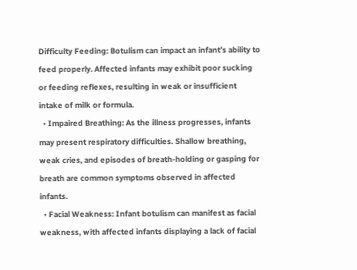Difficulty Feeding: Botulism can impact an infant’s ability to feed properly. Affected infants may exhibit poor sucking or feeding reflexes, resulting in weak or insufficient intake of milk or formula.
  • Impaired Breathing: As the illness progresses, infants may present respiratory difficulties. Shallow breathing, weak cries, and episodes of breath-holding or gasping for breath are common symptoms observed in affected infants.
  • Facial Weakness: Infant botulism can manifest as facial weakness, with affected infants displaying a lack of facial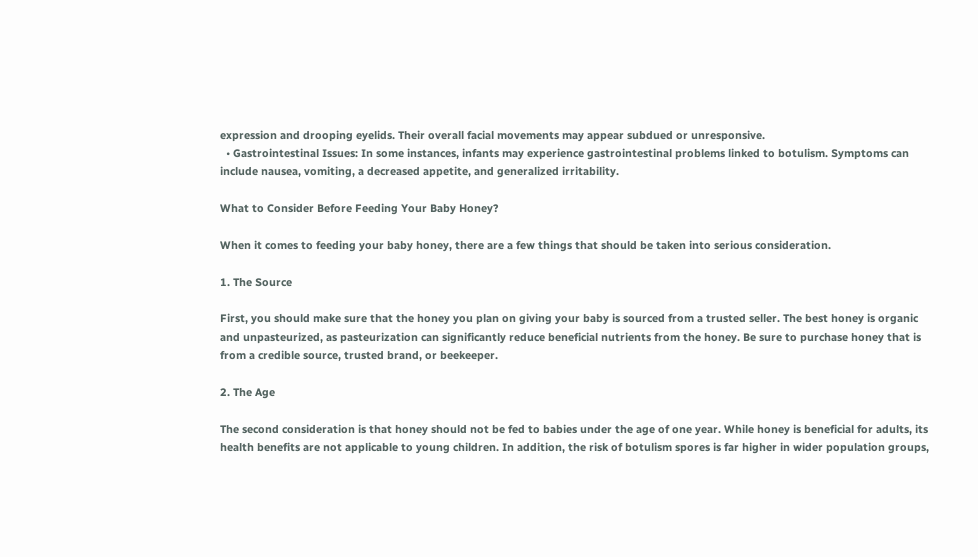expression and drooping eyelids. Their overall facial movements may appear subdued or unresponsive.
  • Gastrointestinal Issues: In some instances, infants may experience gastrointestinal problems linked to botulism. Symptoms can include nausea, vomiting, a decreased appetite, and generalized irritability.

What to Consider Before Feeding Your Baby Honey?

When it comes to feeding your baby honey, there are a few things that should be taken into serious consideration.

1. The Source

First, you should make sure that the honey you plan on giving your baby is sourced from a trusted seller. The best honey is organic and unpasteurized, as pasteurization can significantly reduce beneficial nutrients from the honey. Be sure to purchase honey that is from a credible source, trusted brand, or beekeeper.

2. The Age

The second consideration is that honey should not be fed to babies under the age of one year. While honey is beneficial for adults, its health benefits are not applicable to young children. In addition, the risk of botulism spores is far higher in wider population groups,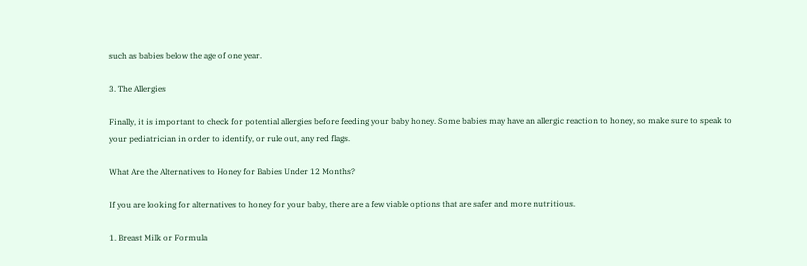such as babies below the age of one year.

3. The Allergies

Finally, it is important to check for potential allergies before feeding your baby honey. Some babies may have an allergic reaction to honey, so make sure to speak to your pediatrician in order to identify, or rule out, any red flags.

What Are the Alternatives to Honey for Babies Under 12 Months?

If you are looking for alternatives to honey for your baby, there are a few viable options that are safer and more nutritious.

1. Breast Milk or Formula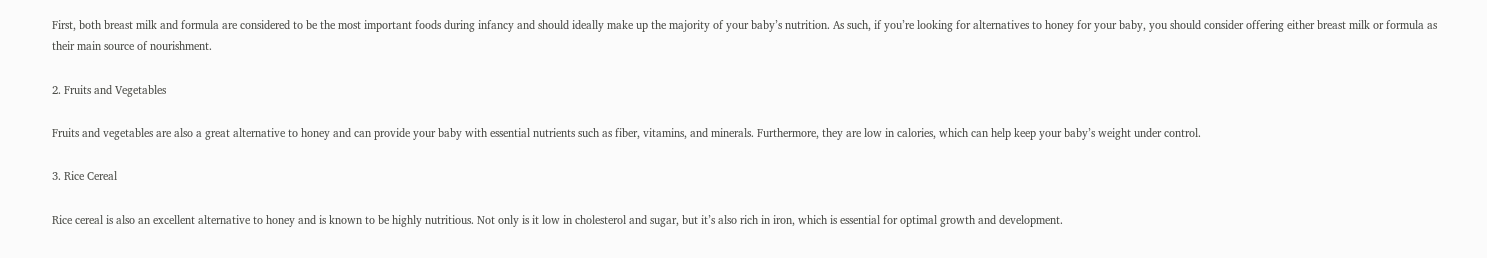First, both breast milk and formula are considered to be the most important foods during infancy and should ideally make up the majority of your baby’s nutrition. As such, if you’re looking for alternatives to honey for your baby, you should consider offering either breast milk or formula as their main source of nourishment.

2. Fruits and Vegetables

Fruits and vegetables are also a great alternative to honey and can provide your baby with essential nutrients such as fiber, vitamins, and minerals. Furthermore, they are low in calories, which can help keep your baby’s weight under control.

3. Rice Cereal

Rice cereal is also an excellent alternative to honey and is known to be highly nutritious. Not only is it low in cholesterol and sugar, but it’s also rich in iron, which is essential for optimal growth and development.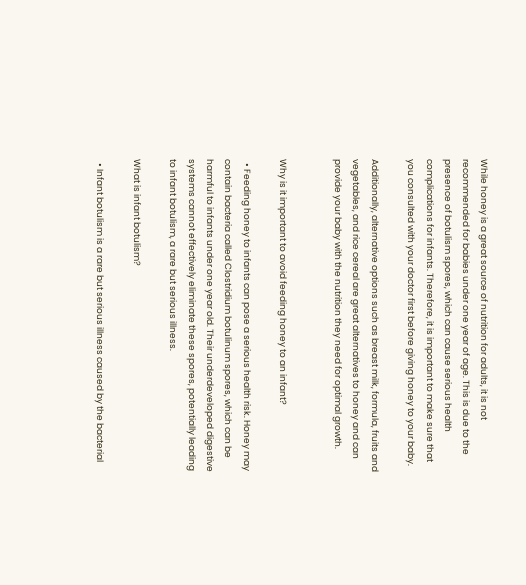While honey is a great source of nutrition for adults, it is not recommended for babies under one year of age. This is due to the presence of botulism spores, which can cause serious health complications for infants. Therefore, it is important to make sure that you consulted with your doctor first before giving honey to your baby.

Additionally, alternative options such as breast milk, formula, fruits and vegetables, and rice cereal are great alternatives to honey and can provide your baby with the nutrition they need for optimal growth.


Why is it important to avoid feeding honey to an infant?

  • Feeding honey to infants can pose a serious health risk. Honey may contain bacteria called Clostridium botulinum spores, which can be harmful to infants under one year old. Their underdeveloped digestive systems cannot effectively eliminate these spores, potentially leading to infant botulism, a rare but serious illness.

What is infant botulism?

  • Infant botulism is a rare but serious illness caused by the bacterial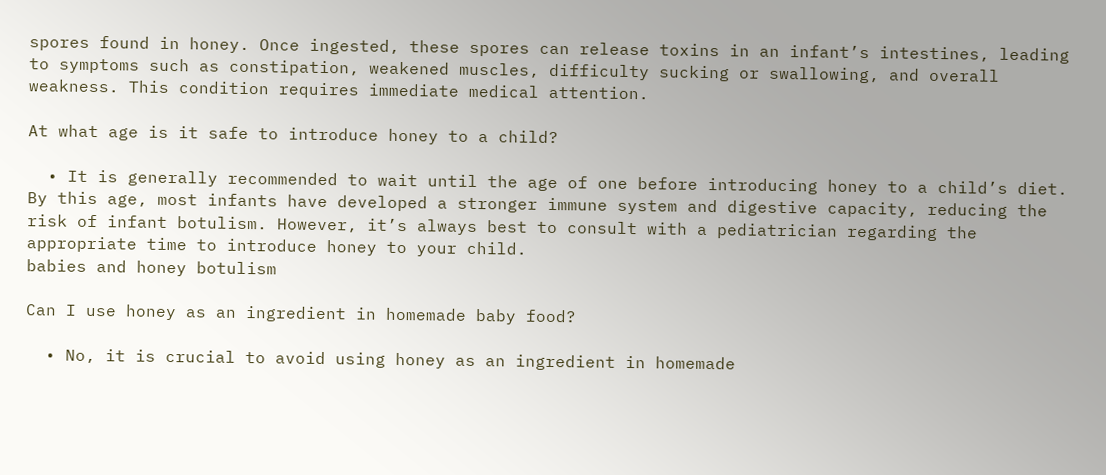spores found in honey. Once ingested, these spores can release toxins in an infant’s intestines, leading to symptoms such as constipation, weakened muscles, difficulty sucking or swallowing, and overall weakness. This condition requires immediate medical attention.

At what age is it safe to introduce honey to a child?

  • It is generally recommended to wait until the age of one before introducing honey to a child’s diet. By this age, most infants have developed a stronger immune system and digestive capacity, reducing the risk of infant botulism. However, it’s always best to consult with a pediatrician regarding the appropriate time to introduce honey to your child.
babies and honey botulism

Can I use honey as an ingredient in homemade baby food?

  • No, it is crucial to avoid using honey as an ingredient in homemade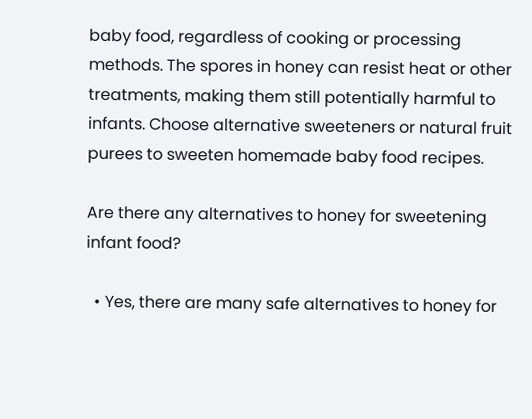baby food, regardless of cooking or processing methods. The spores in honey can resist heat or other treatments, making them still potentially harmful to infants. Choose alternative sweeteners or natural fruit purees to sweeten homemade baby food recipes.

Are there any alternatives to honey for sweetening infant food?

  • Yes, there are many safe alternatives to honey for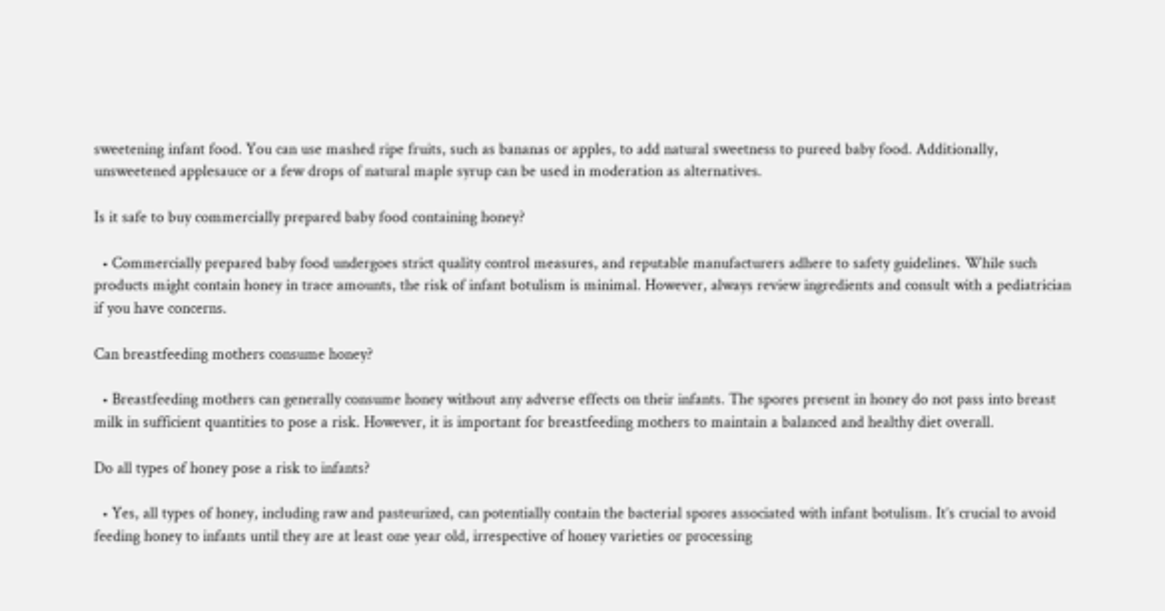sweetening infant food. You can use mashed ripe fruits, such as bananas or apples, to add natural sweetness to pureed baby food. Additionally, unsweetened applesauce or a few drops of natural maple syrup can be used in moderation as alternatives.

Is it safe to buy commercially prepared baby food containing honey?

  • Commercially prepared baby food undergoes strict quality control measures, and reputable manufacturers adhere to safety guidelines. While such products might contain honey in trace amounts, the risk of infant botulism is minimal. However, always review ingredients and consult with a pediatrician if you have concerns.

Can breastfeeding mothers consume honey?

  • Breastfeeding mothers can generally consume honey without any adverse effects on their infants. The spores present in honey do not pass into breast milk in sufficient quantities to pose a risk. However, it is important for breastfeeding mothers to maintain a balanced and healthy diet overall.

Do all types of honey pose a risk to infants?

  • Yes, all types of honey, including raw and pasteurized, can potentially contain the bacterial spores associated with infant botulism. It’s crucial to avoid feeding honey to infants until they are at least one year old, irrespective of honey varieties or processing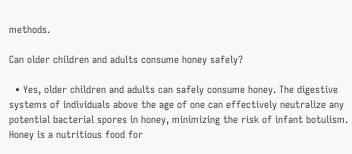methods.

Can older children and adults consume honey safely?

  • Yes, older children and adults can safely consume honey. The digestive systems of individuals above the age of one can effectively neutralize any potential bacterial spores in honey, minimizing the risk of infant botulism. Honey is a nutritious food for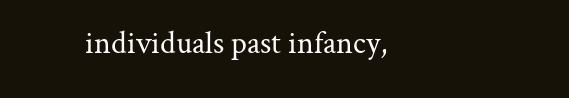individuals past infancy,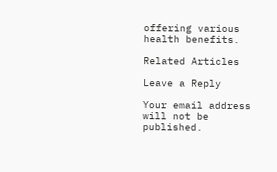offering various health benefits.

Related Articles

Leave a Reply

Your email address will not be published.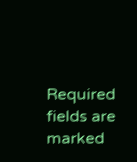Required fields are marked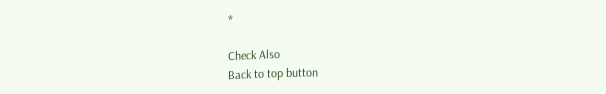*

Check Also
Back to top button